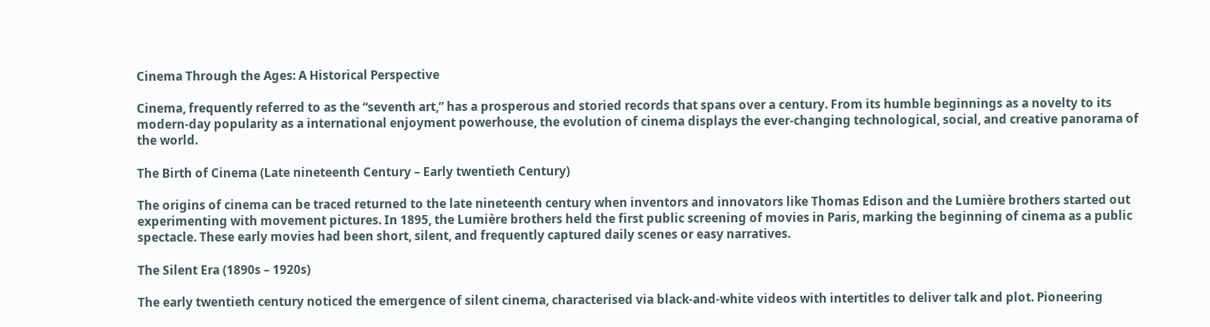Cinema Through the Ages: A Historical Perspective

Cinema, frequently referred to as the “seventh art,” has a prosperous and storied records that spans over a century. From its humble beginnings as a novelty to its modern-day popularity as a international enjoyment powerhouse, the evolution of cinema displays the ever-changing technological, social, and creative panorama of the world.

The Birth of Cinema (Late nineteenth Century – Early twentieth Century)

The origins of cinema can be traced returned to the late nineteenth century when inventors and innovators like Thomas Edison and the Lumière brothers started out experimenting with movement pictures. In 1895, the Lumière brothers held the first public screening of movies in Paris, marking the beginning of cinema as a public spectacle. These early movies had been short, silent, and frequently captured daily scenes or easy narratives.

The Silent Era (1890s – 1920s)

The early twentieth century noticed the emergence of silent cinema, characterised via black-and-white videos with intertitles to deliver talk and plot. Pioneering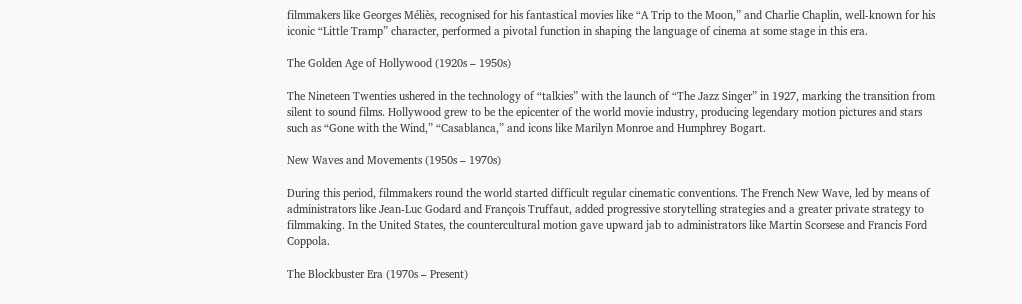filmmakers like Georges Méliès, recognised for his fantastical movies like “A Trip to the Moon,” and Charlie Chaplin, well-known for his iconic “Little Tramp” character, performed a pivotal function in shaping the language of cinema at some stage in this era.

The Golden Age of Hollywood (1920s – 1950s)

The Nineteen Twenties ushered in the technology of “talkies” with the launch of “The Jazz Singer” in 1927, marking the transition from silent to sound films. Hollywood grew to be the epicenter of the world movie industry, producing legendary motion pictures and stars such as “Gone with the Wind,” “Casablanca,” and icons like Marilyn Monroe and Humphrey Bogart.

New Waves and Movements (1950s – 1970s)

During this period, filmmakers round the world started difficult regular cinematic conventions. The French New Wave, led by means of administrators like Jean-Luc Godard and François Truffaut, added progressive storytelling strategies and a greater private strategy to filmmaking. In the United States, the countercultural motion gave upward jab to administrators like Martin Scorsese and Francis Ford Coppola.

The Blockbuster Era (1970s – Present)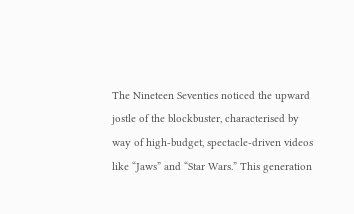The Nineteen Seventies noticed the upward jostle of the blockbuster, characterised by way of high-budget, spectacle-driven videos like “Jaws” and “Star Wars.” This generation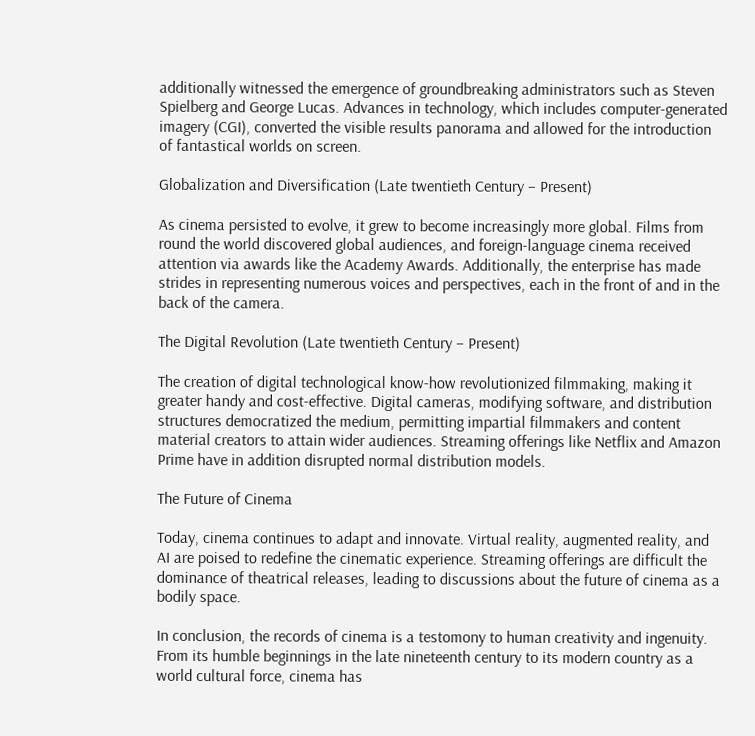additionally witnessed the emergence of groundbreaking administrators such as Steven Spielberg and George Lucas. Advances in technology, which includes computer-generated imagery (CGI), converted the visible results panorama and allowed for the introduction of fantastical worlds on screen.

Globalization and Diversification (Late twentieth Century – Present)

As cinema persisted to evolve, it grew to become increasingly more global. Films from round the world discovered global audiences, and foreign-language cinema received attention via awards like the Academy Awards. Additionally, the enterprise has made strides in representing numerous voices and perspectives, each in the front of and in the back of the camera.

The Digital Revolution (Late twentieth Century – Present)

The creation of digital technological know-how revolutionized filmmaking, making it greater handy and cost-effective. Digital cameras, modifying software, and distribution structures democratized the medium, permitting impartial filmmakers and content material creators to attain wider audiences. Streaming offerings like Netflix and Amazon Prime have in addition disrupted normal distribution models.

The Future of Cinema

Today, cinema continues to adapt and innovate. Virtual reality, augmented reality, and AI are poised to redefine the cinematic experience. Streaming offerings are difficult the dominance of theatrical releases, leading to discussions about the future of cinema as a bodily space.

In conclusion, the records of cinema is a testomony to human creativity and ingenuity. From its humble beginnings in the late nineteenth century to its modern country as a world cultural force, cinema has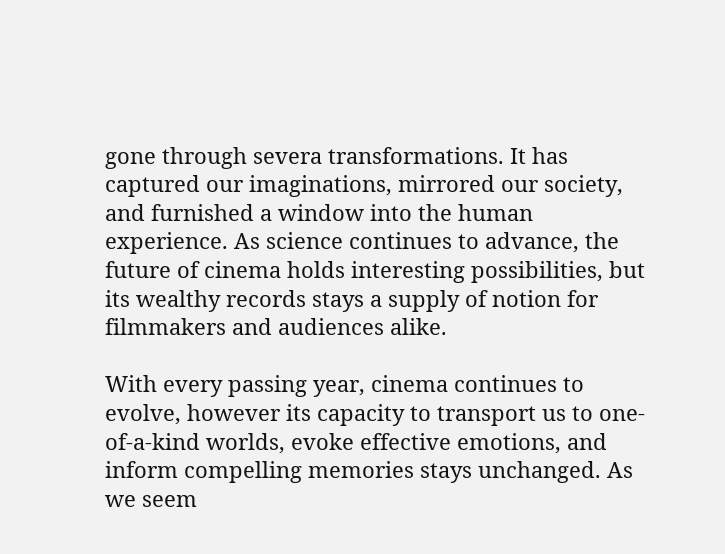gone through severa transformations. It has captured our imaginations, mirrored our society, and furnished a window into the human experience. As science continues to advance, the future of cinema holds interesting possibilities, but its wealthy records stays a supply of notion for filmmakers and audiences alike.

With every passing year, cinema continues to evolve, however its capacity to transport us to one-of-a-kind worlds, evoke effective emotions, and inform compelling memories stays unchanged. As we seem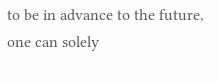to be in advance to the future, one can solely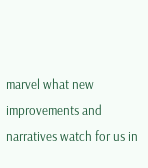marvel what new improvements and narratives watch for us in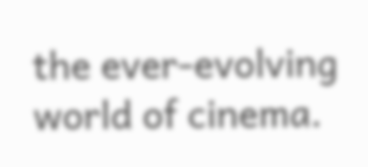the ever-evolving world of cinema.